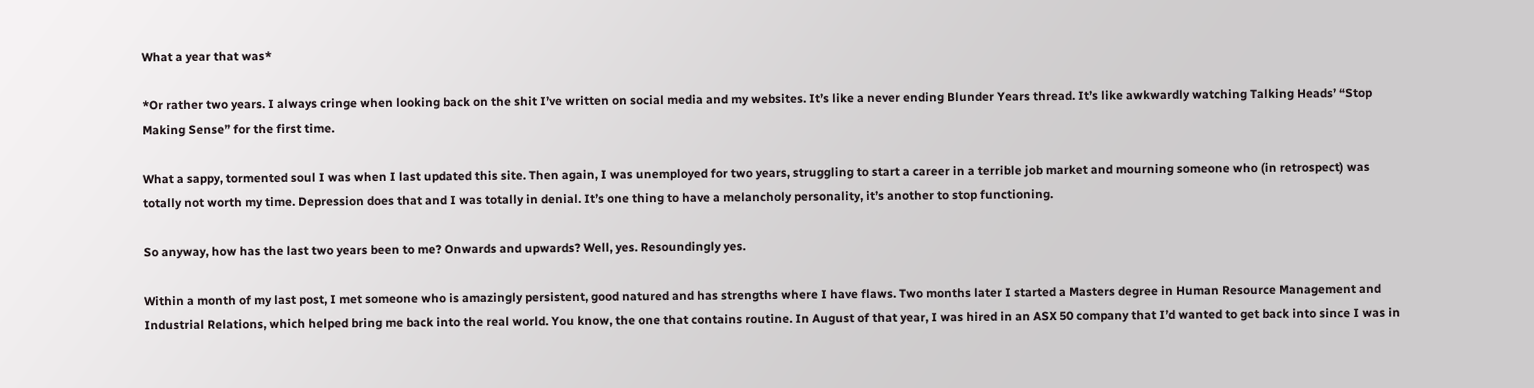What a year that was*

*Or rather two years. I always cringe when looking back on the shit I’ve written on social media and my websites. It’s like a never ending Blunder Years thread. It’s like awkwardly watching Talking Heads’ “Stop Making Sense” for the first time.

What a sappy, tormented soul I was when I last updated this site. Then again, I was unemployed for two years, struggling to start a career in a terrible job market and mourning someone who (in retrospect) was totally not worth my time. Depression does that and I was totally in denial. It’s one thing to have a melancholy personality, it’s another to stop functioning.

So anyway, how has the last two years been to me? Onwards and upwards? Well, yes. Resoundingly yes.

Within a month of my last post, I met someone who is amazingly persistent, good natured and has strengths where I have flaws. Two months later I started a Masters degree in Human Resource Management and Industrial Relations, which helped bring me back into the real world. You know, the one that contains routine. In August of that year, I was hired in an ASX 50 company that I’d wanted to get back into since I was in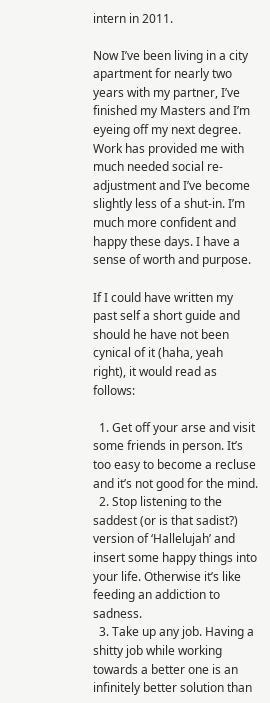intern in 2011.

Now I’ve been living in a city apartment for nearly two years with my partner, I’ve finished my Masters and I’m eyeing off my next degree. Work has provided me with much needed social re-adjustment and I’ve become slightly less of a shut-in. I’m much more confident and happy these days. I have a sense of worth and purpose.

If I could have written my past self a short guide and should he have not been cynical of it (haha, yeah right), it would read as follows:

  1. Get off your arse and visit some friends in person. It’s too easy to become a recluse and it’s not good for the mind.
  2. Stop listening to the saddest (or is that sadist?) version of ‘Hallelujah’ and insert some happy things into your life. Otherwise it’s like feeding an addiction to sadness.
  3. Take up any job. Having a shitty job while working towards a better one is an infinitely better solution than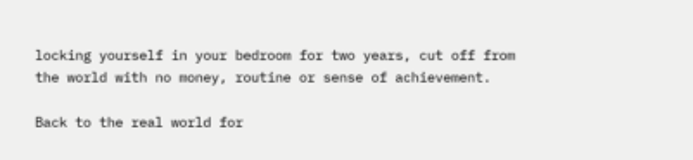locking yourself in your bedroom for two years, cut off from the world with no money, routine or sense of achievement.

Back to the real world for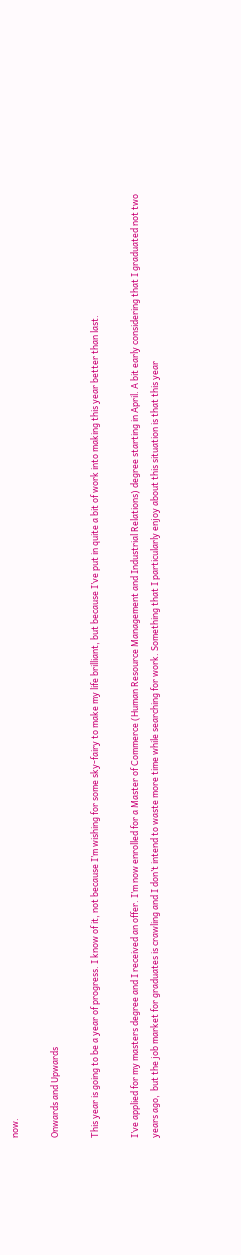now.

Onwards and Upwards

This year is going to be a year of progress. I know of it, not because I’m wishing for some sky-fairy to make my life brilliant, but because I’ve put in quite a bit of work into making this year better than last.

I’ve applied for my masters degree and I received an offer. I’m now enrolled for a Master of Commerce (Human Resource Management and Industrial Relations) degree starting in April. A bit early considering that I graduated not two years ago,  but the job market for graduates is crawling and I don’t intend to waste more time while searching for work. Something that I particularly enjoy about this situation is that this year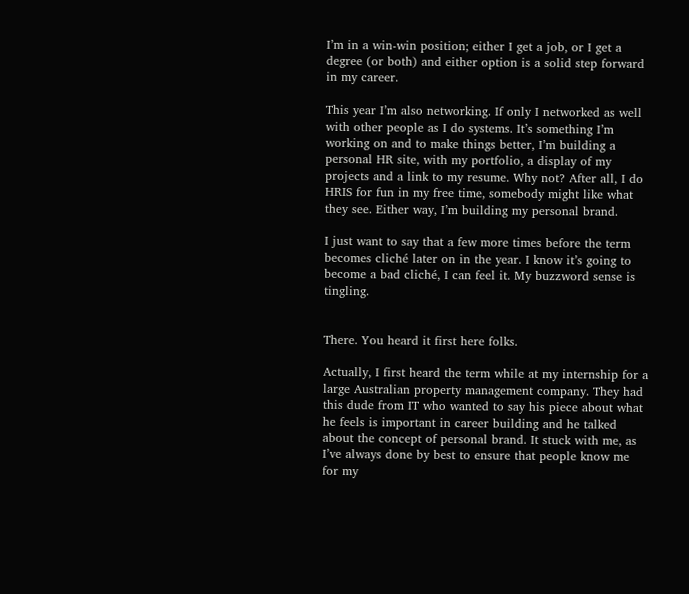I’m in a win-win position; either I get a job, or I get a degree (or both) and either option is a solid step forward in my career.

This year I’m also networking. If only I networked as well with other people as I do systems. It’s something I’m working on and to make things better, I’m building a personal HR site, with my portfolio, a display of my projects and a link to my resume. Why not? After all, I do HRIS for fun in my free time, somebody might like what they see. Either way, I’m building my personal brand.

I just want to say that a few more times before the term becomes cliché later on in the year. I know it’s going to become a bad cliché, I can feel it. My buzzword sense is tingling.


There. You heard it first here folks.

Actually, I first heard the term while at my internship for a large Australian property management company. They had this dude from IT who wanted to say his piece about what he feels is important in career building and he talked about the concept of personal brand. It stuck with me, as I’ve always done by best to ensure that people know me for my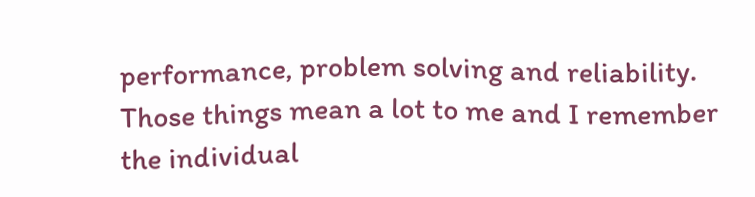performance, problem solving and reliability. Those things mean a lot to me and I remember the individual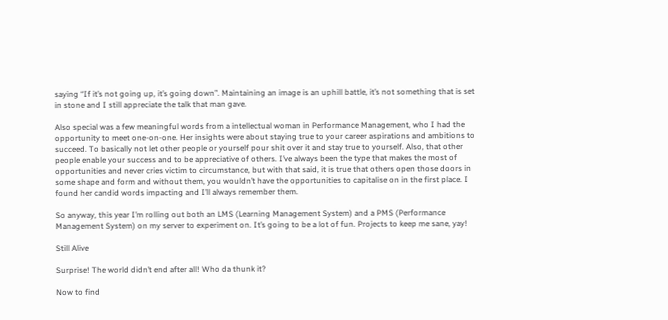saying “If it’s not going up, it’s going down”. Maintaining an image is an uphill battle, it’s not something that is set in stone and I still appreciate the talk that man gave.

Also special was a few meaningful words from a intellectual woman in Performance Management, who I had the opportunity to meet one-on-one. Her insights were about staying true to your career aspirations and ambitions to succeed. To basically not let other people or yourself pour shit over it and stay true to yourself. Also, that other people enable your success and to be appreciative of others. I’ve always been the type that makes the most of opportunities and never cries victim to circumstance, but with that said, it is true that others open those doors in some shape and form and without them, you wouldn’t have the opportunities to capitalise on in the first place. I found her candid words impacting and I’ll always remember them.

So anyway, this year I’m rolling out both an LMS (Learning Management System) and a PMS (Performance Management System) on my server to experiment on. It’s going to be a lot of fun. Projects to keep me sane, yay!

Still Alive

Surprise! The world didn’t end after all! Who da thunk it?

Now to find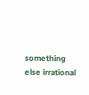something else irrational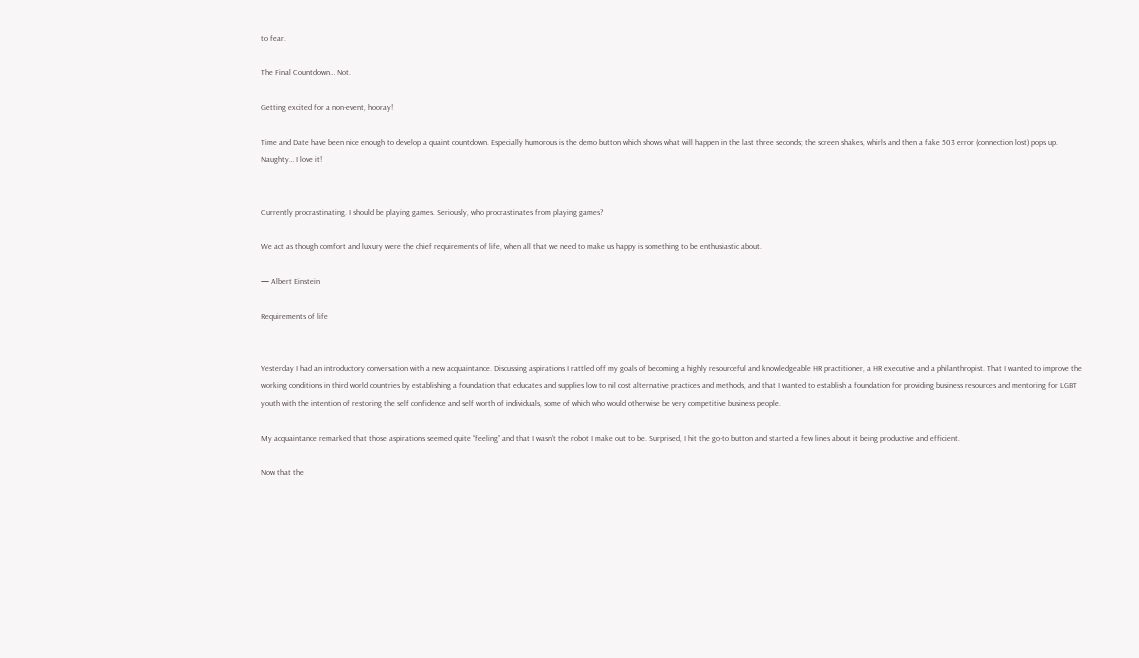to fear.

The Final Countdown… Not.

Getting excited for a non-event, hooray!

Time and Date have been nice enough to develop a quaint countdown. Especially humorous is the demo button which shows what will happen in the last three seconds; the screen shakes, whirls and then a fake 503 error (connection lost) pops up.  Naughty… I love it!


Currently procrastinating. I should be playing games. Seriously, who procrastinates from playing games?

We act as though comfort and luxury were the chief requirements of life, when all that we need to make us happy is something to be enthusiastic about.

— Albert Einstein

Requirements of life


Yesterday I had an introductory conversation with a new acquaintance. Discussing aspirations I rattled off my goals of becoming a highly resourceful and knowledgeable HR practitioner, a HR executive and a philanthropist. That I wanted to improve the working conditions in third world countries by establishing a foundation that educates and supplies low to nil cost alternative practices and methods, and that I wanted to establish a foundation for providing business resources and mentoring for LGBT youth with the intention of restoring the self confidence and self worth of individuals, some of which who would otherwise be very competitive business people.

My acquaintance remarked that those aspirations seemed quite “feeling” and that I wasn’t the robot I make out to be. Surprised, I hit the go-to button and started a few lines about it being productive and efficient.

Now that the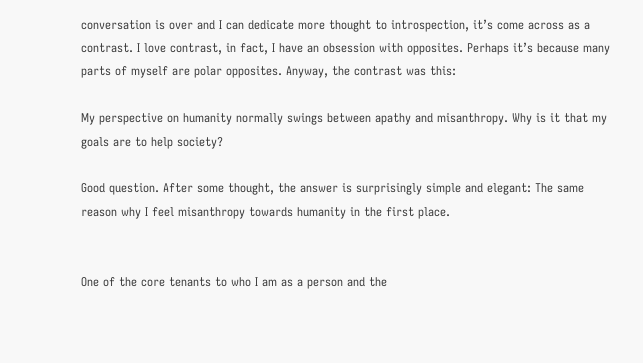conversation is over and I can dedicate more thought to introspection, it’s come across as a contrast. I love contrast, in fact, I have an obsession with opposites. Perhaps it’s because many parts of myself are polar opposites. Anyway, the contrast was this:

My perspective on humanity normally swings between apathy and misanthropy. Why is it that my goals are to help society?

Good question. After some thought, the answer is surprisingly simple and elegant: The same reason why I feel misanthropy towards humanity in the first place.


One of the core tenants to who I am as a person and the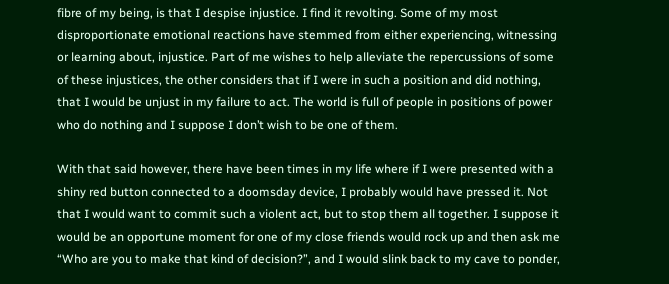fibre of my being, is that I despise injustice. I find it revolting. Some of my most disproportionate emotional reactions have stemmed from either experiencing, witnessing or learning about, injustice. Part of me wishes to help alleviate the repercussions of some of these injustices, the other considers that if I were in such a position and did nothing, that I would be unjust in my failure to act. The world is full of people in positions of power who do nothing and I suppose I don’t wish to be one of them.

With that said however, there have been times in my life where if I were presented with a shiny red button connected to a doomsday device, I probably would have pressed it. Not that I would want to commit such a violent act, but to stop them all together. I suppose it would be an opportune moment for one of my close friends would rock up and then ask me “Who are you to make that kind of decision?”, and I would slink back to my cave to ponder,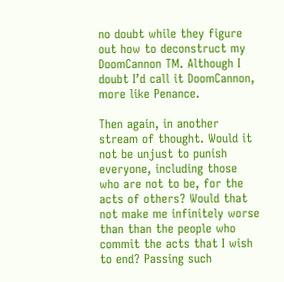no doubt while they figure out how to deconstruct my DoomCannon TM. Although I doubt I’d call it DoomCannon, more like Penance.

Then again, in another stream of thought. Would it not be unjust to punish everyone, including those who are not to be, for the acts of others? Would that not make me infinitely worse than than the people who commit the acts that I wish to end? Passing such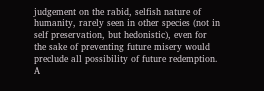judgement on the rabid, selfish nature of humanity, rarely seen in other species (not in self preservation, but hedonistic), even for the sake of preventing future misery would preclude all possibility of future redemption. A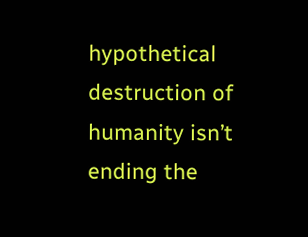hypothetical destruction of humanity isn’t ending the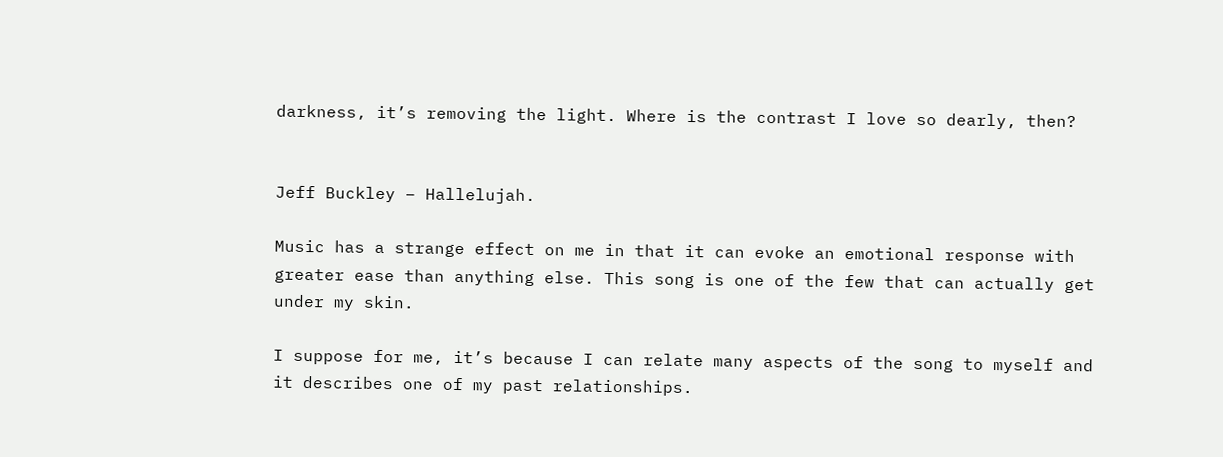darkness, it’s removing the light. Where is the contrast I love so dearly, then?


Jeff Buckley – Hallelujah.

Music has a strange effect on me in that it can evoke an emotional response with greater ease than anything else. This song is one of the few that can actually get under my skin.

I suppose for me, it’s because I can relate many aspects of the song to myself and it describes one of my past relationships.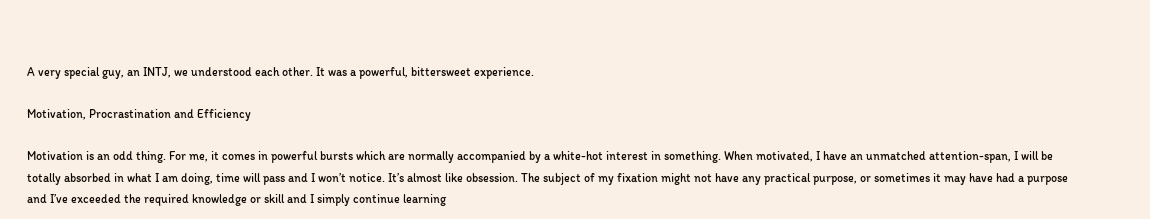A very special guy, an INTJ, we understood each other. It was a powerful, bittersweet experience.

Motivation, Procrastination and Efficiency

Motivation is an odd thing. For me, it comes in powerful bursts which are normally accompanied by a white-hot interest in something. When motivated, I have an unmatched attention-span, I will be totally absorbed in what I am doing, time will pass and I won’t notice. It’s almost like obsession. The subject of my fixation might not have any practical purpose, or sometimes it may have had a purpose and I’ve exceeded the required knowledge or skill and I simply continue learning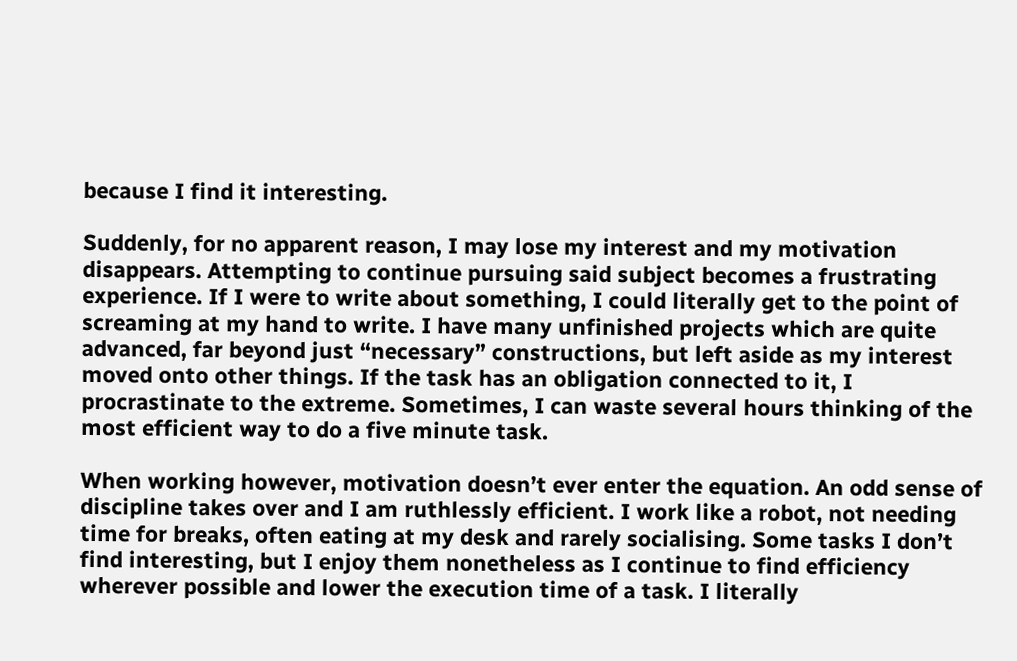because I find it interesting.

Suddenly, for no apparent reason, I may lose my interest and my motivation disappears. Attempting to continue pursuing said subject becomes a frustrating experience. If I were to write about something, I could literally get to the point of screaming at my hand to write. I have many unfinished projects which are quite advanced, far beyond just “necessary” constructions, but left aside as my interest moved onto other things. If the task has an obligation connected to it, I procrastinate to the extreme. Sometimes, I can waste several hours thinking of the most efficient way to do a five minute task.

When working however, motivation doesn’t ever enter the equation. An odd sense of discipline takes over and I am ruthlessly efficient. I work like a robot, not needing time for breaks, often eating at my desk and rarely socialising. Some tasks I don’t find interesting, but I enjoy them nonetheless as I continue to find efficiency wherever possible and lower the execution time of a task. I literally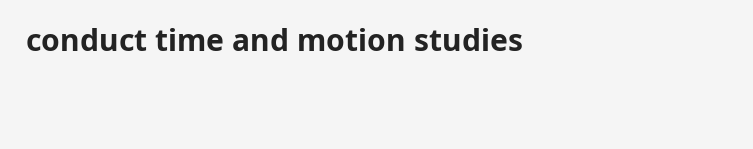conduct time and motion studies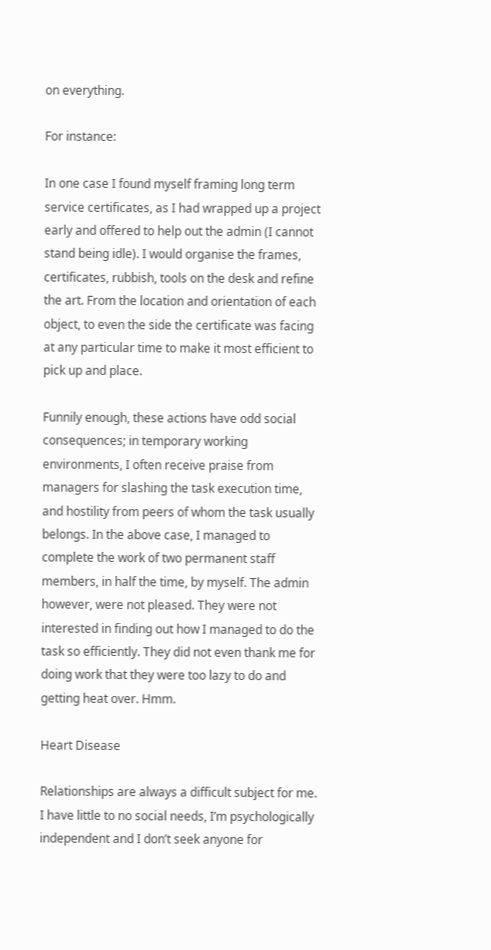on everything.

For instance:

In one case I found myself framing long term service certificates, as I had wrapped up a project early and offered to help out the admin (I cannot stand being idle). I would organise the frames, certificates, rubbish, tools on the desk and refine the art. From the location and orientation of each object, to even the side the certificate was facing at any particular time to make it most efficient to pick up and place.

Funnily enough, these actions have odd social consequences; in temporary working environments, I often receive praise from managers for slashing the task execution time,  and hostility from peers of whom the task usually belongs. In the above case, I managed to complete the work of two permanent staff members, in half the time, by myself. The admin however, were not pleased. They were not interested in finding out how I managed to do the task so efficiently. They did not even thank me for doing work that they were too lazy to do and getting heat over. Hmm.

Heart Disease

Relationships are always a difficult subject for me. I have little to no social needs, I’m psychologically independent and I don’t seek anyone for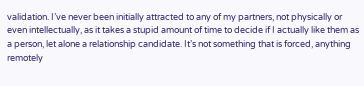validation. I’ve never been initially attracted to any of my partners, not physically or even intellectually, as it takes a stupid amount of time to decide if I actually like them as a person, let alone a relationship candidate. It’s not something that is forced, anything remotely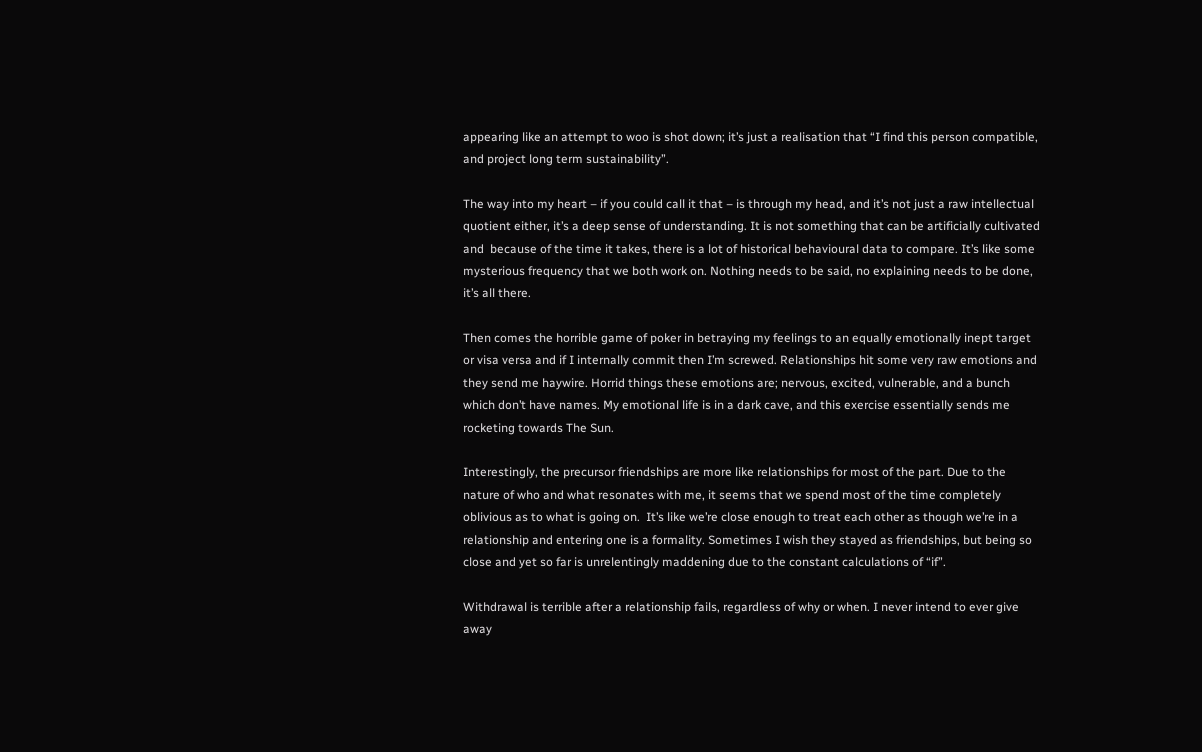appearing like an attempt to woo is shot down; it’s just a realisation that “I find this person compatible, and project long term sustainability”.

The way into my heart – if you could call it that – is through my head, and it’s not just a raw intellectual quotient either, it’s a deep sense of understanding. It is not something that can be artificially cultivated and  because of the time it takes, there is a lot of historical behavioural data to compare. It’s like some mysterious frequency that we both work on. Nothing needs to be said, no explaining needs to be done, it’s all there.

Then comes the horrible game of poker in betraying my feelings to an equally emotionally inept target or visa versa and if I internally commit then I’m screwed. Relationships hit some very raw emotions and they send me haywire. Horrid things these emotions are; nervous, excited, vulnerable, and a bunch which don’t have names. My emotional life is in a dark cave, and this exercise essentially sends me rocketing towards The Sun.

Interestingly, the precursor friendships are more like relationships for most of the part. Due to the nature of who and what resonates with me, it seems that we spend most of the time completely oblivious as to what is going on.  It’s like we’re close enough to treat each other as though we’re in a relationship and entering one is a formality. Sometimes I wish they stayed as friendships, but being so close and yet so far is unrelentingly maddening due to the constant calculations of “if”.

Withdrawal is terrible after a relationship fails, regardless of why or when. I never intend to ever give away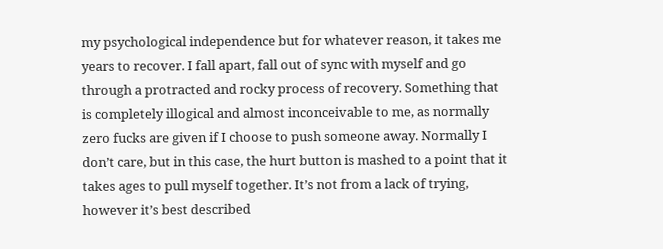my psychological independence but for whatever reason, it takes me years to recover. I fall apart, fall out of sync with myself and go through a protracted and rocky process of recovery. Something that is completely illogical and almost inconceivable to me, as normally zero fucks are given if I choose to push someone away. Normally I don’t care, but in this case, the hurt button is mashed to a point that it takes ages to pull myself together. It’s not from a lack of trying, however it’s best described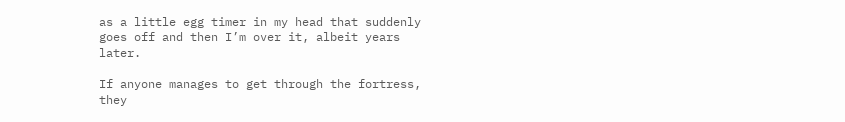as a little egg timer in my head that suddenly goes off and then I’m over it, albeit years later.

If anyone manages to get through the fortress, they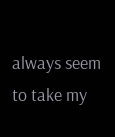always seem to take my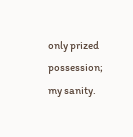only prized possession; my sanity.